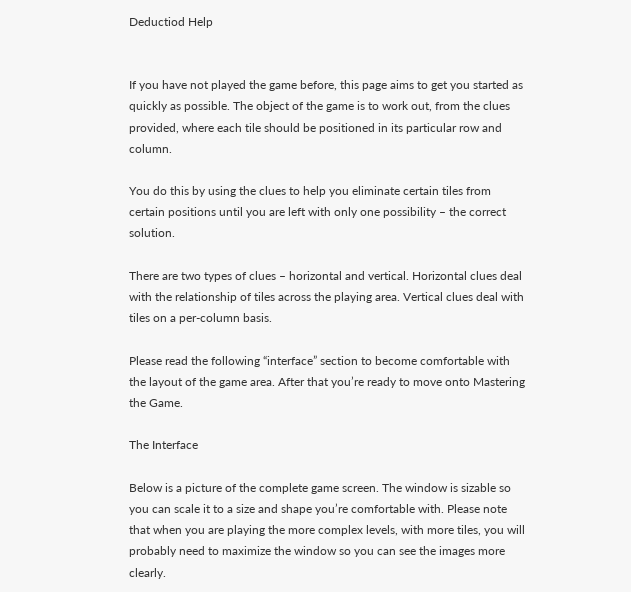Deductiod Help


If you have not played the game before, this page aims to get you started as quickly as possible. The object of the game is to work out, from the clues provided, where each tile should be positioned in its particular row and column.

You do this by using the clues to help you eliminate certain tiles from certain positions until you are left with only one possibility – the correct solution.

There are two types of clues – horizontal and vertical. Horizontal clues deal with the relationship of tiles across the playing area. Vertical clues deal with tiles on a per-column basis.

Please read the following “interface” section to become comfortable with the layout of the game area. After that you’re ready to move onto Mastering the Game.

The Interface

Below is a picture of the complete game screen. The window is sizable so you can scale it to a size and shape you’re comfortable with. Please note that when you are playing the more complex levels, with more tiles, you will probably need to maximize the window so you can see the images more clearly.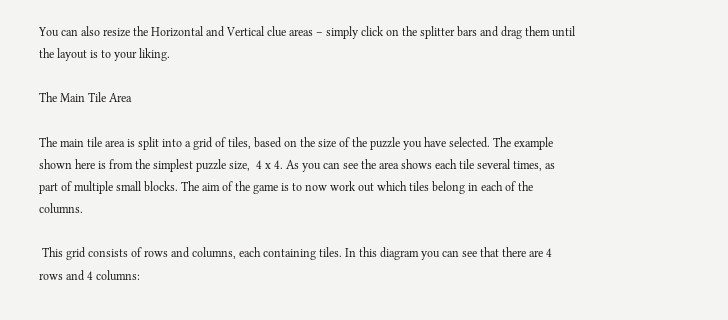You can also resize the Horizontal and Vertical clue areas – simply click on the splitter bars and drag them until the layout is to your liking.

The Main Tile Area

The main tile area is split into a grid of tiles, based on the size of the puzzle you have selected. The example shown here is from the simplest puzzle size,  4 x 4. As you can see the area shows each tile several times, as part of multiple small blocks. The aim of the game is to now work out which tiles belong in each of the columns.

 This grid consists of rows and columns, each containing tiles. In this diagram you can see that there are 4 rows and 4 columns: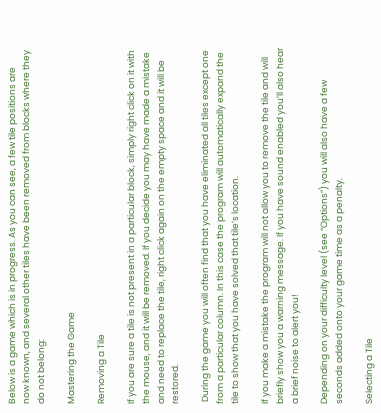Below is a game which is in progress. As you can see, a few tile positions are now known, and several other tiles have been removed from blocks where they do not belong:

Mastering the Game

Removing a Tile

If you are sure a tile is not present in a particular block, simply right click on it with the mouse, and it will be removed. If you decide you may have made a mistake and need to replace the tile, right click again on the empty space and it will be restored.

 During the game you will often find that you have eliminated all tiles except one from a particular column. In this case the program will automatically expand the tile to show that you have solved that tile’s location.

If you make a mistake the program will not allow you to remove the tile and will briefly show you a warning message. If you have sound enabled you’ll also hear a brief noise to alert you!

Depending on your difficulty level (see “Options”) you will also have a few seconds added onto your game time as a penalty.

Selecting a Tile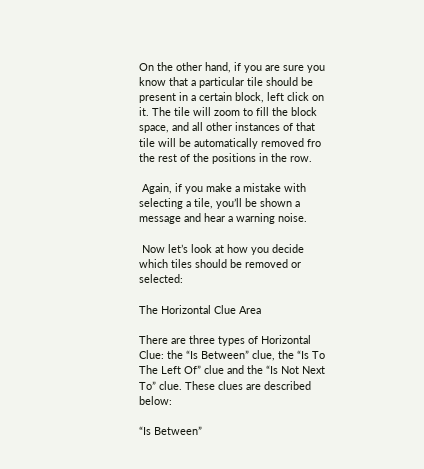On the other hand, if you are sure you know that a particular tile should be present in a certain block, left click on it. The tile will zoom to fill the block space, and all other instances of that tile will be automatically removed fro the rest of the positions in the row.

 Again, if you make a mistake with selecting a tile, you’ll be shown a message and hear a warning noise.

 Now let’s look at how you decide which tiles should be removed or selected:

The Horizontal Clue Area

There are three types of Horizontal Clue: the “Is Between” clue, the “Is To The Left Of” clue and the “Is Not Next To” clue. These clues are described below:

“Is Between”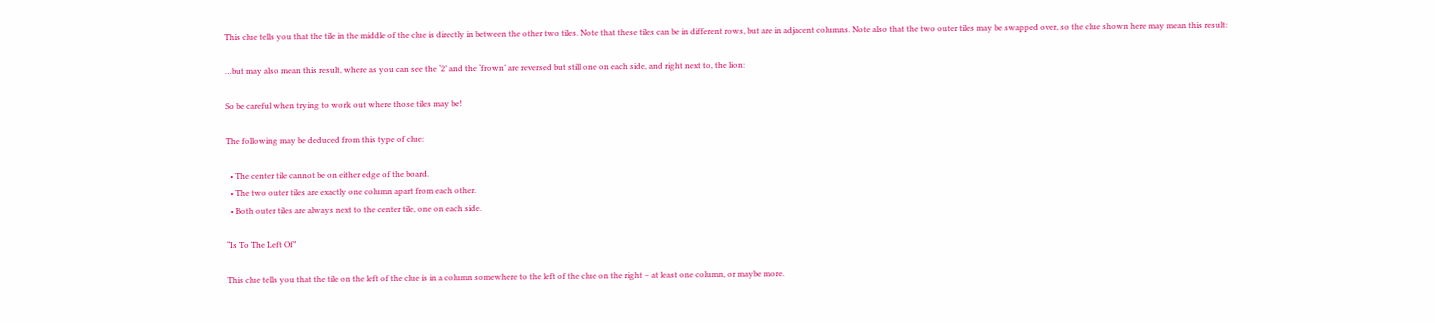This clue tells you that the tile in the middle of the clue is directly in between the other two tiles. Note that these tiles can be in different rows, but are in adjacent columns. Note also that the two outer tiles may be swapped over, so the clue shown here may mean this result:

…but may also mean this result, where as you can see the ‘2’ and the ‘frown’ are reversed but still one on each side, and right next to, the lion:

So be careful when trying to work out where those tiles may be!

The following may be deduced from this type of clue:

  • The center tile cannot be on either edge of the board.
  • The two outer tiles are exactly one column apart from each other.
  • Both outer tiles are always next to the center tile, one on each side.

“Is To The Left Of”

This clue tells you that the tile on the left of the clue is in a column somewhere to the left of the clue on the right – at least one column, or maybe more.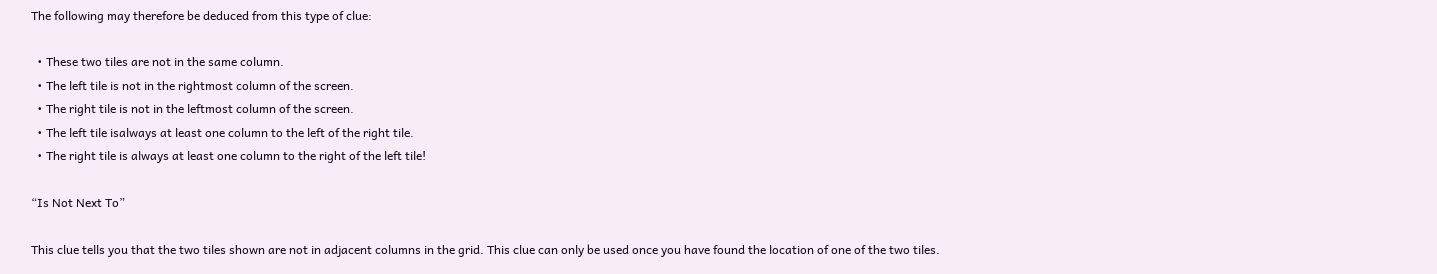The following may therefore be deduced from this type of clue:

  • These two tiles are not in the same column.
  • The left tile is not in the rightmost column of the screen.
  • The right tile is not in the leftmost column of the screen.
  • The left tile isalways at least one column to the left of the right tile.
  • The right tile is always at least one column to the right of the left tile!

“Is Not Next To”

This clue tells you that the two tiles shown are not in adjacent columns in the grid. This clue can only be used once you have found the location of one of the two tiles.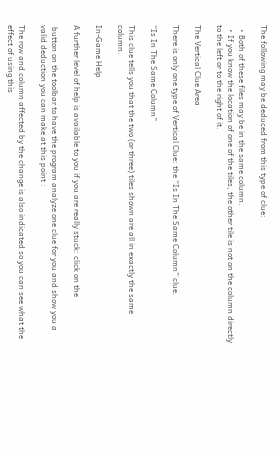The following may be deduced from this type of clue:

  • Both of these files may be in the same column.
  • If you know the location of one of the tiles, the other tile is not on the column directly to the left or to the right of it.

The Vertical Clue Area

There is only one type of Vertical Clue: the “Is In The Same Column” clue.

“Is In The Same Column”

This clue tells you that the two (or three) tiles shown are all in exactly the same column.

In-Game Help

A further level of help is available to you if you are really stuck: click on the

 button on the toolbar to have the program analyze one clue for you and show you a valid deduction you can make at this point :

The row and column affected by the change is also indicated so you can see what the effect of using this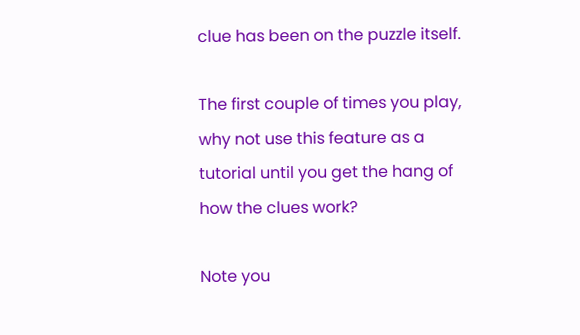clue has been on the puzzle itself.

The first couple of times you play, why not use this feature as a tutorial until you get the hang of how the clues work?

Note you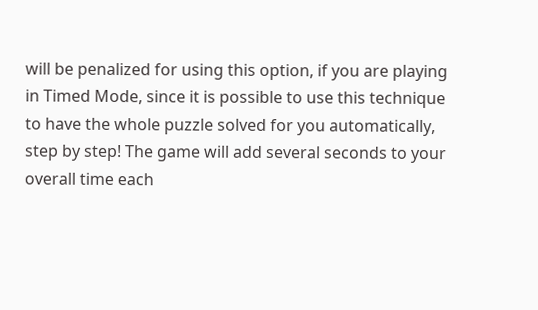will be penalized for using this option, if you are playing in Timed Mode, since it is possible to use this technique to have the whole puzzle solved for you automatically, step by step! The game will add several seconds to your overall time each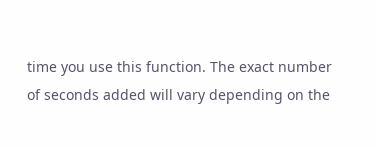time you use this function. The exact number of seconds added will vary depending on the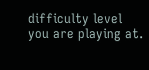difficulty level you are playing at.